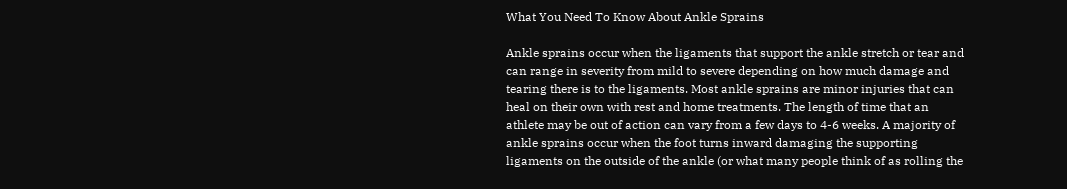What You Need To Know About Ankle Sprains

Ankle sprains occur when the ligaments that support the ankle stretch or tear and can range in severity from mild to severe depending on how much damage and tearing there is to the ligaments. Most ankle sprains are minor injuries that can heal on their own with rest and home treatments. The length of time that an athlete may be out of action can vary from a few days to 4-6 weeks. A majority of ankle sprains occur when the foot turns inward damaging the supporting ligaments on the outside of the ankle (or what many people think of as rolling the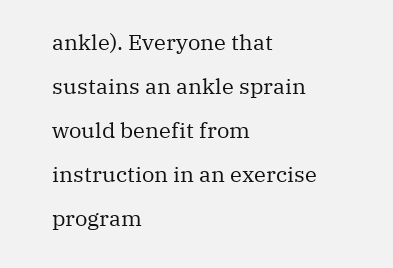ankle). Everyone that sustains an ankle sprain would benefit from instruction in an exercise program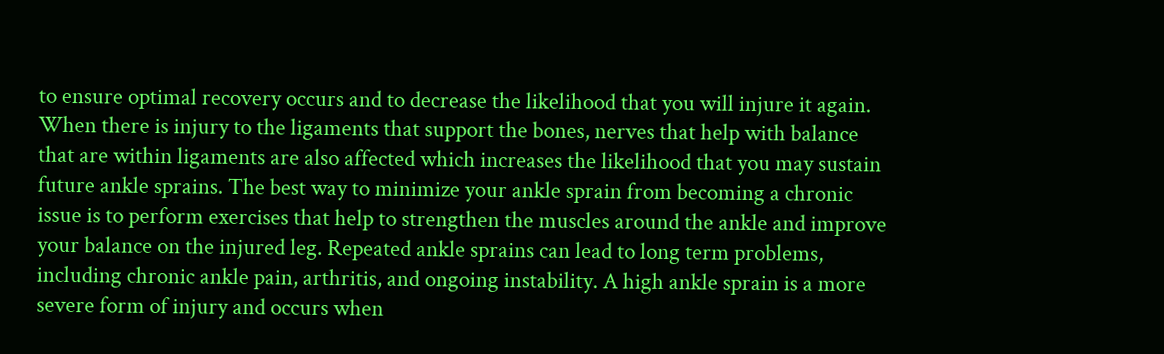to ensure optimal recovery occurs and to decrease the likelihood that you will injure it again.  When there is injury to the ligaments that support the bones, nerves that help with balance that are within ligaments are also affected which increases the likelihood that you may sustain future ankle sprains. The best way to minimize your ankle sprain from becoming a chronic issue is to perform exercises that help to strengthen the muscles around the ankle and improve your balance on the injured leg. Repeated ankle sprains can lead to long term problems, including chronic ankle pain, arthritis, and ongoing instability. A high ankle sprain is a more severe form of injury and occurs when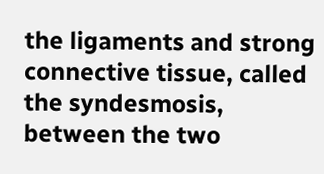the ligaments and strong connective tissue, called the syndesmosis, between the two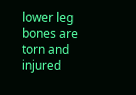lower leg bones are torn and injured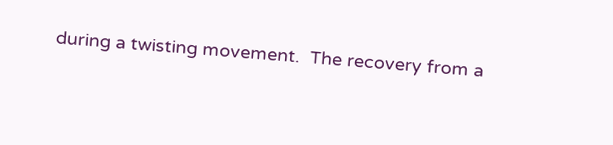during a twisting movement.  The recovery from a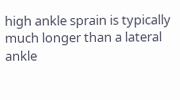high ankle sprain is typically much longer than a lateral ankle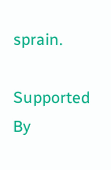sprain.

Supported By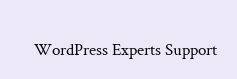WordPress Experts Support